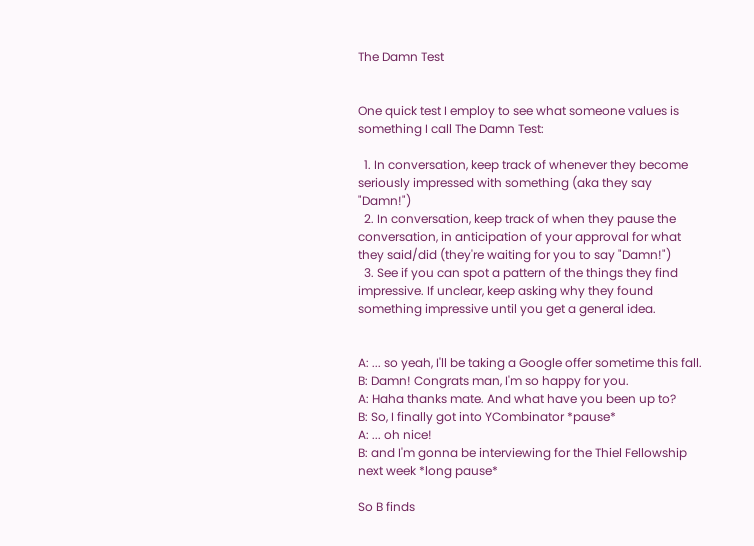The Damn Test


One quick test I employ to see what someone values is something I call The Damn Test:

  1. In conversation, keep track of whenever they become seriously impressed with something (aka they say "Damn!")
  2. In conversation, keep track of when they pause the conversation, in anticipation of your approval for what they said/did (they're waiting for you to say "Damn!")
  3. See if you can spot a pattern of the things they find impressive. If unclear, keep asking why they found something impressive until you get a general idea.


A: ... so yeah, I'll be taking a Google offer sometime this fall.
B: Damn! Congrats man, I'm so happy for you.
A: Haha thanks mate. And what have you been up to?
B: So, I finally got into YCombinator *pause*
A: ... oh nice!
B: and I'm gonna be interviewing for the Thiel Fellowship next week *long pause*

So B finds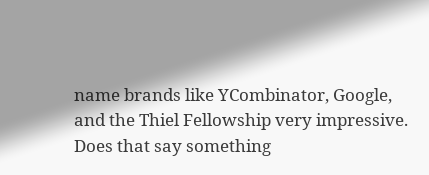name brands like YCombinator, Google, and the Thiel Fellowship very impressive. Does that say something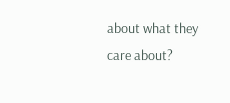about what they care about?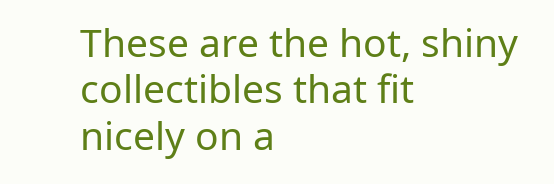These are the hot, shiny collectibles that fit nicely on a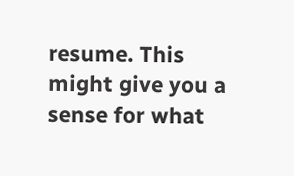resume. This might give you a sense for what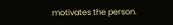motivates the person.